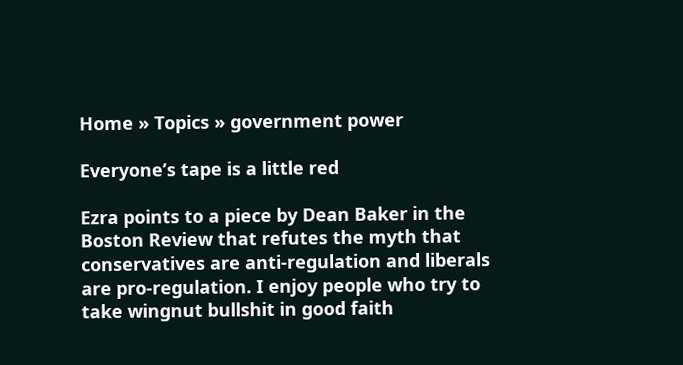Home » Topics » government power

Everyone’s tape is a little red

Ezra points to a piece by Dean Baker in the Boston Review that refutes the myth that conservatives are anti-regulation and liberals are pro-regulation. I enjoy people who try to take wingnut bullshit in good faith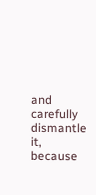and carefully dismantle it, because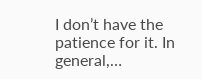I don’t have the patience for it. In general,…